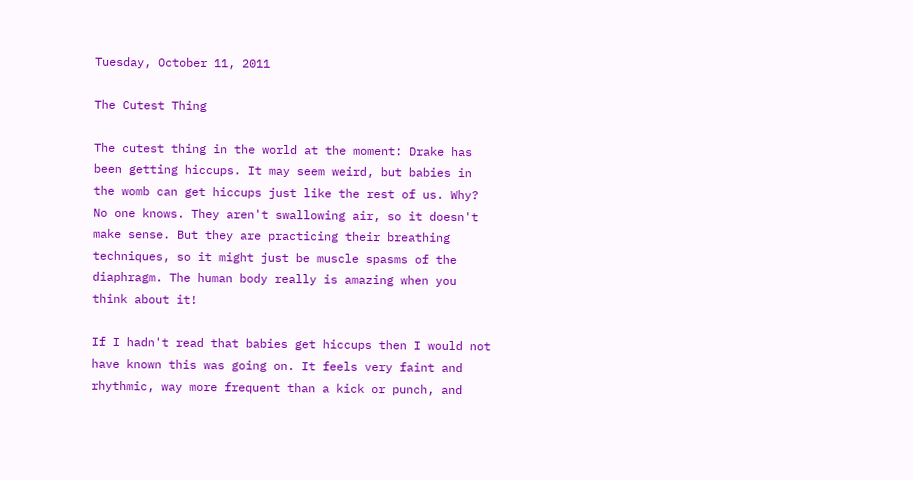Tuesday, October 11, 2011

The Cutest Thing

The cutest thing in the world at the moment: Drake has been getting hiccups. It may seem weird, but babies in the womb can get hiccups just like the rest of us. Why? No one knows. They aren't swallowing air, so it doesn't make sense. But they are practicing their breathing techniques, so it might just be muscle spasms of the diaphragm. The human body really is amazing when you think about it!

If I hadn't read that babies get hiccups then I would not have known this was going on. It feels very faint and rhythmic, way more frequent than a kick or punch, and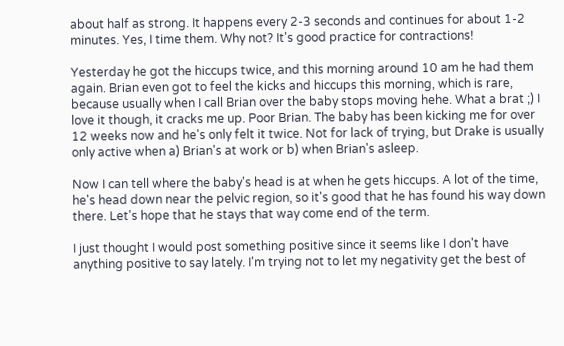about half as strong. It happens every 2-3 seconds and continues for about 1-2 minutes. Yes, I time them. Why not? It's good practice for contractions!

Yesterday he got the hiccups twice, and this morning around 10 am he had them again. Brian even got to feel the kicks and hiccups this morning, which is rare, because usually when I call Brian over the baby stops moving hehe. What a brat ;) I love it though, it cracks me up. Poor Brian. The baby has been kicking me for over 12 weeks now and he's only felt it twice. Not for lack of trying, but Drake is usually only active when a) Brian's at work or b) when Brian's asleep.

Now I can tell where the baby's head is at when he gets hiccups. A lot of the time, he's head down near the pelvic region, so it's good that he has found his way down there. Let's hope that he stays that way come end of the term.

I just thought I would post something positive since it seems like I don't have anything positive to say lately. I'm trying not to let my negativity get the best of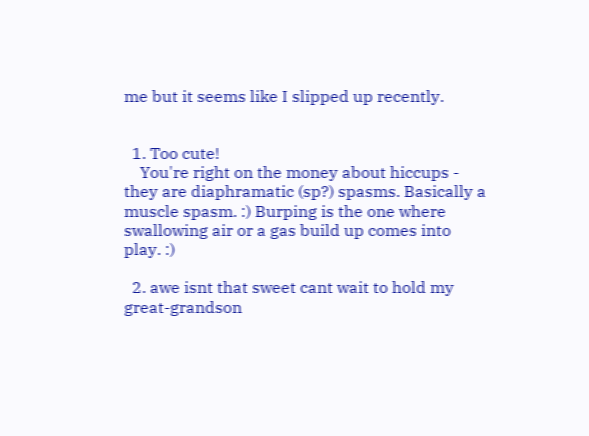me but it seems like I slipped up recently.


  1. Too cute!
    You're right on the money about hiccups - they are diaphramatic (sp?) spasms. Basically a muscle spasm. :) Burping is the one where swallowing air or a gas build up comes into play. :)

  2. awe isnt that sweet cant wait to hold my great-grandson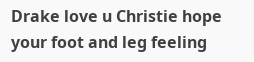Drake love u Christie hope your foot and leg feeling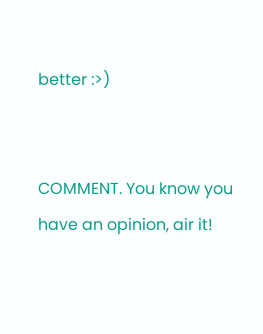better :>)


COMMENT. You know you have an opinion, air it!